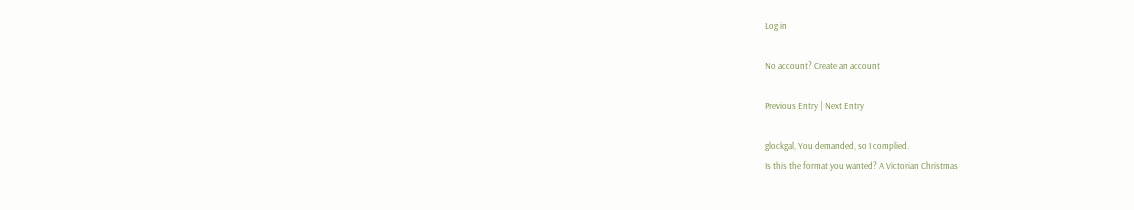Log in

No account? Create an account

Previous Entry | Next Entry

glockgal, You demanded, so I complied.
Is this the format you wanted? A Victorian Christmas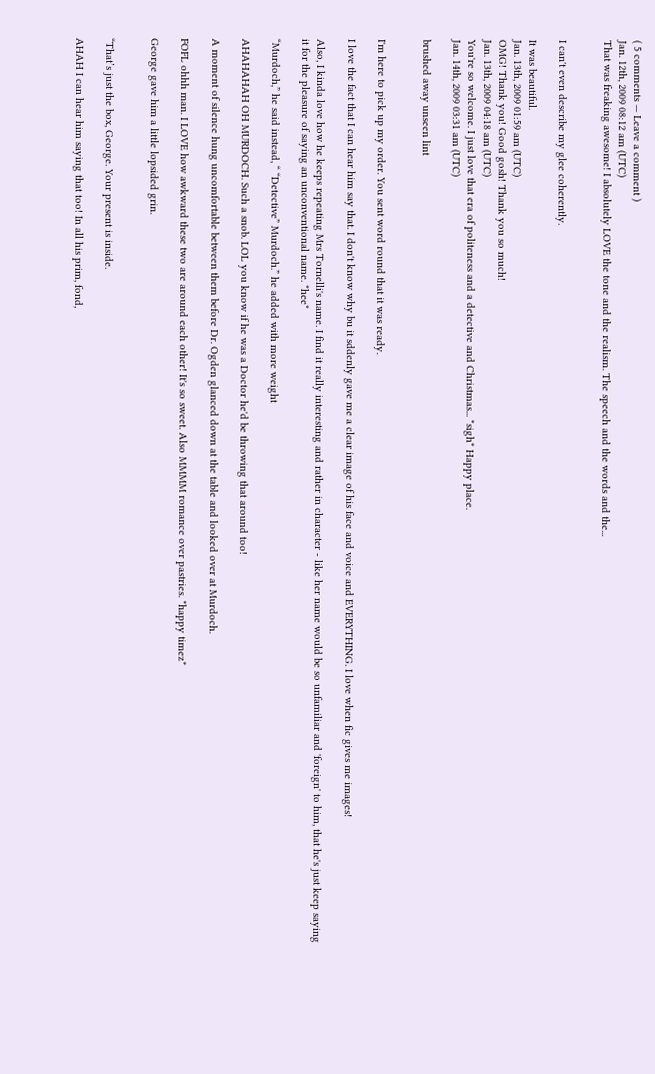( 5 comments — Leave a comment )
Jan. 12th, 2009 08:12 am (UTC)
That was freaking awesome! I absolutely LOVE the tone and the realism. The speech and the words and the...


I can't even describe my glee coherently.

It was beautiful.
Jan. 13th, 2009 01:59 am (UTC)
OMG! Thank you! Good gosh! Thank you so much!
Jan. 13th, 2009 04:18 am (UTC)
You're so welcome. I just love that era of politeness and a detective and Christmas... *sigh* Happy place.
Jan. 14th, 2009 03:31 am (UTC)

brushed away unseen lint


I'm here to pick up my order. You sent word round that it was ready.

I love the fact that I can hear him say that. I don't know why bu it sddenly gave me a clear image of his face and voice and EVERYTHING. I love when fic gives me images!

Also, I kinda love how he keeps repeating Mrs Tornelli's name. I find it really interesting and rather in character - like her name would be so unfamiliar and 'foreign' to him, that he's just keep saying it for the pleasure of saying an unconventional name. *hee*

“Murdoch,” he said instead, “ “Detective” Murdoch.” he added with more weight

AHAHAHAH OH MURDOCH. Such a snob. LOL you know if he was a Doctor he'd be throwing that around too!

A moment of silence hung uncomfortable between them before Dr. Ogden glanced down at the table and looked over at Murdoch.

FOFL ohhh man. I LOVE how awkward these two are around each other! It's so sweet. Also MMMM romance over pastries. *happy timez*

George gave him a little lopsided grin.


“That’s just the box, George. Your present is inside.

AHAH I can hear him saying that too! In all his prim, fond,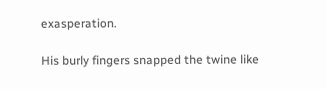exasperation.

His burly fingers snapped the twine like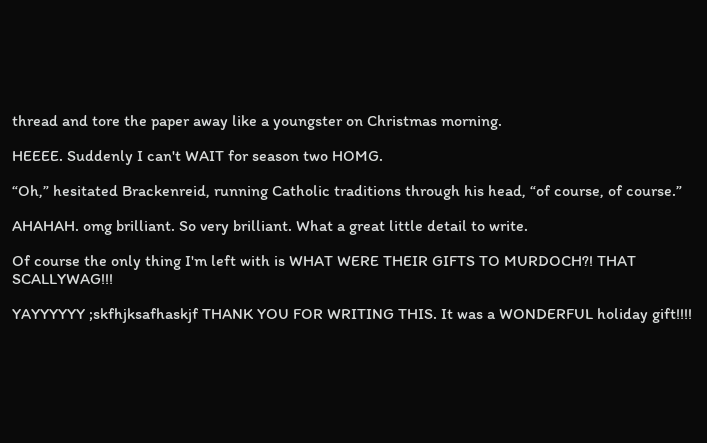thread and tore the paper away like a youngster on Christmas morning.

HEEEE. Suddenly I can't WAIT for season two HOMG.

“Oh,” hesitated Brackenreid, running Catholic traditions through his head, “of course, of course.”

AHAHAH. omg brilliant. So very brilliant. What a great little detail to write.

Of course the only thing I'm left with is WHAT WERE THEIR GIFTS TO MURDOCH?! THAT SCALLYWAG!!!

YAYYYYYY ;skfhjksafhaskjf THANK YOU FOR WRITING THIS. It was a WONDERFUL holiday gift!!!!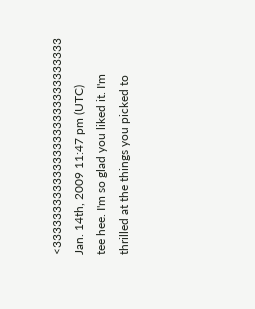<333333333333333333333333333333
Jan. 14th, 2009 11:47 pm (UTC)
tee hee. I'm so glad you liked it. I'm thrilled at the things you picked to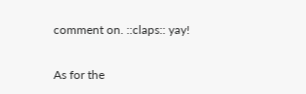comment on. ::claps:: yay!

As for the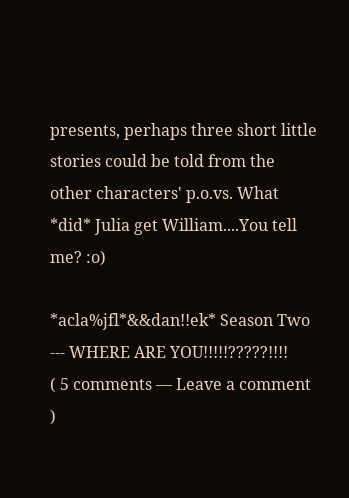presents, perhaps three short little stories could be told from the other characters' p.o.vs. What *did* Julia get William....You tell me? :o)

*acla%jfl*&&dan!!ek* Season Two --- WHERE ARE YOU!!!!!?????!!!!
( 5 comments — Leave a comment )